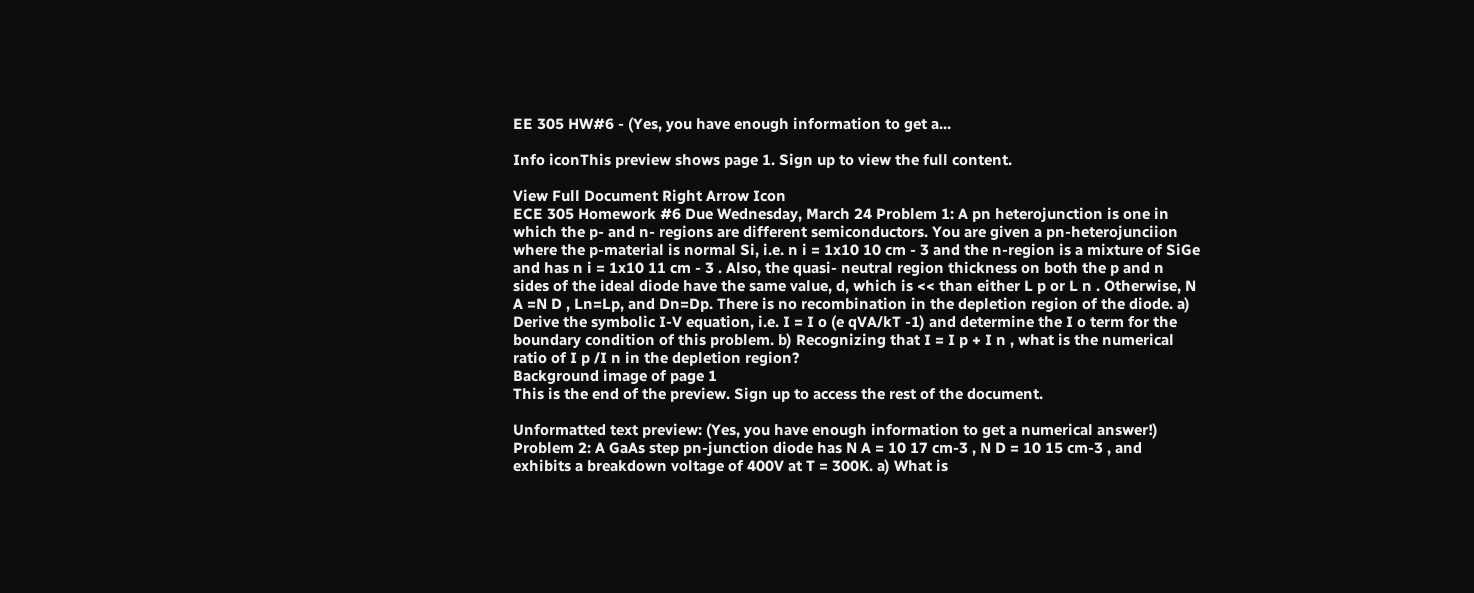EE 305 HW#6 - (Yes, you have enough information to get a...

Info iconThis preview shows page 1. Sign up to view the full content.

View Full Document Right Arrow Icon
ECE 305 Homework #6 Due Wednesday, March 24 Problem 1: A pn heterojunction is one in which the p- and n- regions are different semiconductors. You are given a pn-heterojunciion where the p-material is normal Si, i.e. n i = 1x10 10 cm - 3 and the n-region is a mixture of SiGe and has n i = 1x10 11 cm - 3 . Also, the quasi- neutral region thickness on both the p and n sides of the ideal diode have the same value, d, which is << than either L p or L n . Otherwise, N A =N D , Ln=Lp, and Dn=Dp. There is no recombination in the depletion region of the diode. a) Derive the symbolic I-V equation, i.e. I = I o (e qVA/kT -1) and determine the I o term for the boundary condition of this problem. b) Recognizing that I = I p + I n , what is the numerical ratio of I p /I n in the depletion region?
Background image of page 1
This is the end of the preview. Sign up to access the rest of the document.

Unformatted text preview: (Yes, you have enough information to get a numerical answer!) Problem 2: A GaAs step pn-junction diode has N A = 10 17 cm-3 , N D = 10 15 cm-3 , and exhibits a breakdown voltage of 400V at T = 300K. a) What is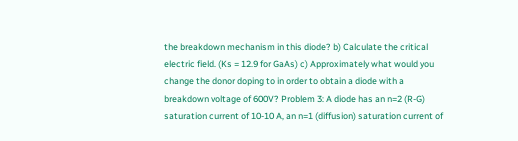the breakdown mechanism in this diode? b) Calculate the critical electric field. (Ks = 12.9 for GaAs) c) Approximately what would you change the donor doping to in order to obtain a diode with a breakdown voltage of 600V? Problem 3: A diode has an n=2 (R-G) saturation current of 10-10 A, an n=1 (diffusion) saturation current of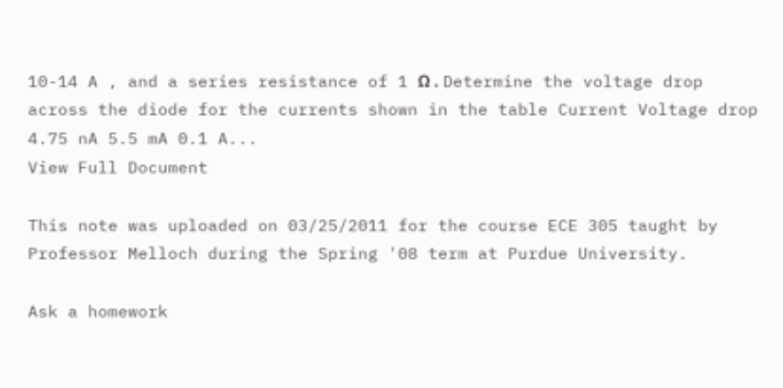10-14 A , and a series resistance of 1 Ω . Determine the voltage drop across the diode for the currents shown in the table Current Voltage drop 4.75 nA 5.5 mA 0.1 A...
View Full Document

This note was uploaded on 03/25/2011 for the course ECE 305 taught by Professor Melloch during the Spring '08 term at Purdue University.

Ask a homework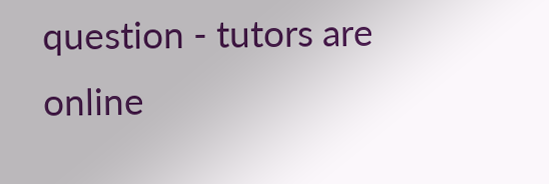question - tutors are online